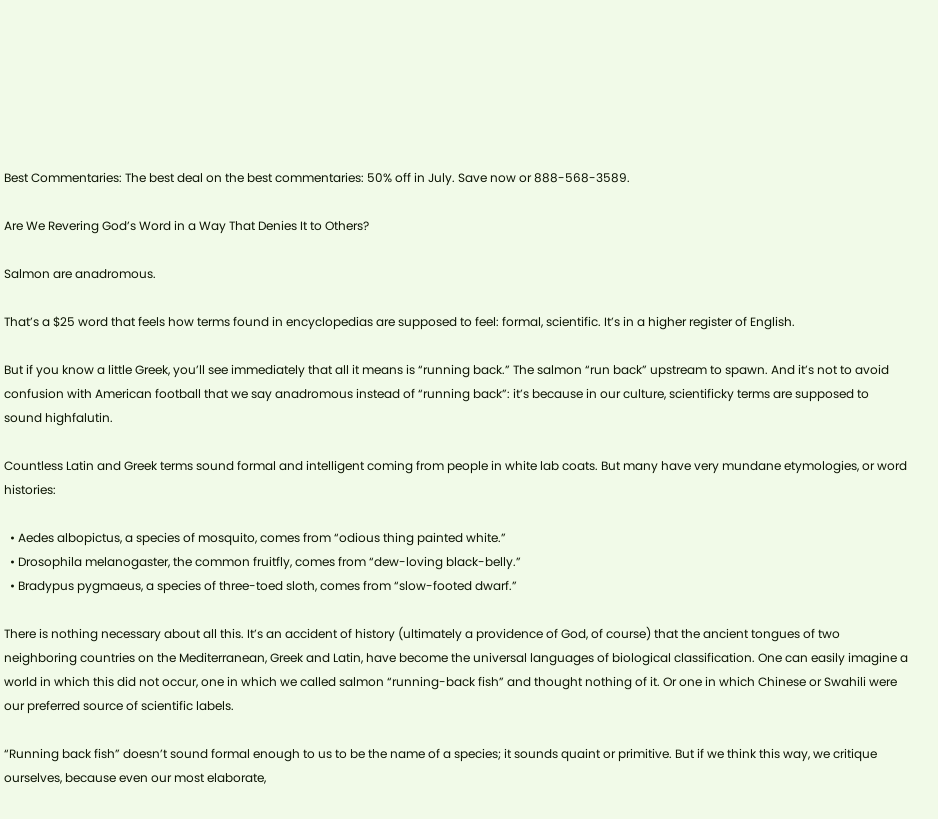Best Commentaries: The best deal on the best commentaries: 50% off in July. Save now or 888-568-3589.

Are We Revering God’s Word in a Way That Denies It to Others?

Salmon are anadromous.

That’s a $25 word that feels how terms found in encyclopedias are supposed to feel: formal, scientific. It’s in a higher register of English.

But if you know a little Greek, you’ll see immediately that all it means is “running back.” The salmon “run back” upstream to spawn. And it’s not to avoid confusion with American football that we say anadromous instead of “running back”: it’s because in our culture, scientificky terms are supposed to sound highfalutin.

Countless Latin and Greek terms sound formal and intelligent coming from people in white lab coats. But many have very mundane etymologies, or word histories:

  • Aedes albopictus, a species of mosquito, comes from “odious thing painted white.”
  • Drosophila melanogaster, the common fruitfly, comes from “dew-loving black-belly.”
  • Bradypus pygmaeus, a species of three-toed sloth, comes from “slow-footed dwarf.”

There is nothing necessary about all this. It’s an accident of history (ultimately a providence of God, of course) that the ancient tongues of two neighboring countries on the Mediterranean, Greek and Latin, have become the universal languages of biological classification. One can easily imagine a world in which this did not occur, one in which we called salmon “running-back fish” and thought nothing of it. Or one in which Chinese or Swahili were our preferred source of scientific labels.

“Running back fish” doesn’t sound formal enough to us to be the name of a species; it sounds quaint or primitive. But if we think this way, we critique ourselves, because even our most elaborate,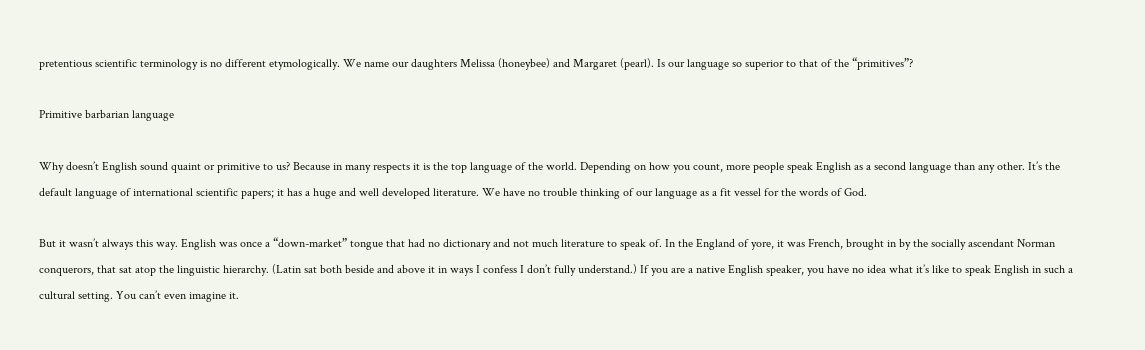pretentious scientific terminology is no different etymologically. We name our daughters Melissa (honeybee) and Margaret (pearl). Is our language so superior to that of the “primitives”?

Primitive barbarian language

Why doesn’t English sound quaint or primitive to us? Because in many respects it is the top language of the world. Depending on how you count, more people speak English as a second language than any other. It’s the default language of international scientific papers; it has a huge and well developed literature. We have no trouble thinking of our language as a fit vessel for the words of God.

But it wasn’t always this way. English was once a “down-market” tongue that had no dictionary and not much literature to speak of. In the England of yore, it was French, brought in by the socially ascendant Norman conquerors, that sat atop the linguistic hierarchy. (Latin sat both beside and above it in ways I confess I don’t fully understand.) If you are a native English speaker, you have no idea what it’s like to speak English in such a cultural setting. You can’t even imagine it.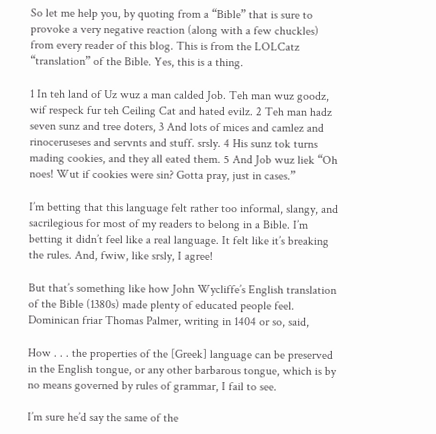So let me help you, by quoting from a “Bible” that is sure to provoke a very negative reaction (along with a few chuckles) from every reader of this blog. This is from the LOLCatz “translation” of the Bible. Yes, this is a thing.

1 In teh land of Uz wuz a man calded Job. Teh man wuz goodz, wif respeck fur teh Ceiling Cat and hated evilz. 2 Teh man hadz seven sunz and tree doters, 3 And lots of mices and camlez and rinoceruseses and servnts and stuff. srsly. 4 His sunz tok turns mading cookies, and they all eated them. 5 And Job wuz liek “Oh noes! Wut if cookies were sin? Gotta pray, just in cases.”

I’m betting that this language felt rather too informal, slangy, and sacrilegious for most of my readers to belong in a Bible. I’m betting it didn’t feel like a real language. It felt like it’s breaking the rules. And, fwiw, like srsly, I agree!

But that’s something like how John Wycliffe’s English translation of the Bible (1380s) made plenty of educated people feel. Dominican friar Thomas Palmer, writing in 1404 or so, said,

How . . . the properties of the [Greek] language can be preserved in the English tongue, or any other barbarous tongue, which is by no means governed by rules of grammar, I fail to see.

I’m sure he’d say the same of the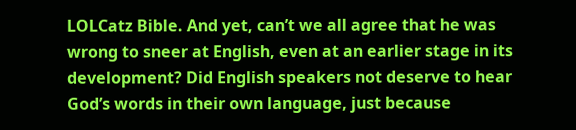LOLCatz Bible. And yet, can’t we all agree that he was wrong to sneer at English, even at an earlier stage in its development? Did English speakers not deserve to hear God’s words in their own language, just because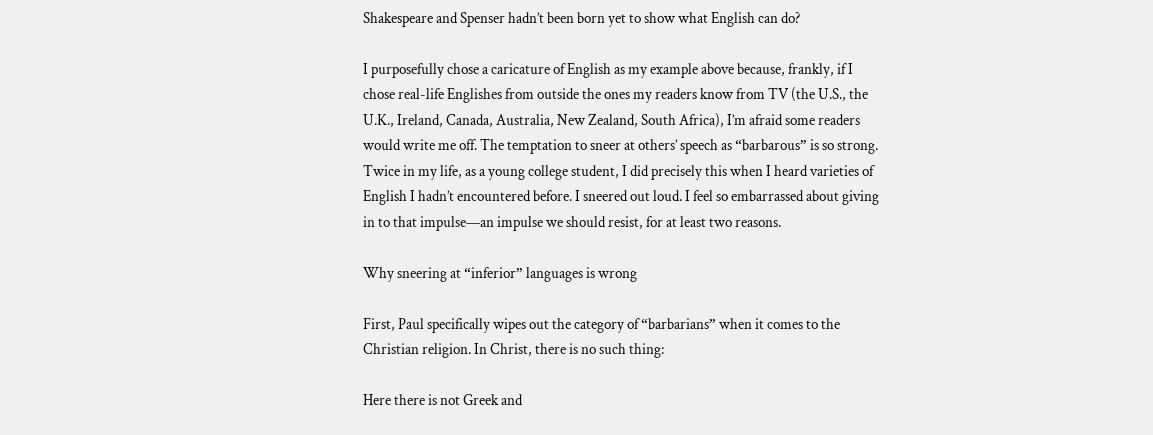Shakespeare and Spenser hadn’t been born yet to show what English can do?

I purposefully chose a caricature of English as my example above because, frankly, if I chose real-life Englishes from outside the ones my readers know from TV (the U.S., the U.K., Ireland, Canada, Australia, New Zealand, South Africa), I’m afraid some readers would write me off. The temptation to sneer at others’ speech as “barbarous” is so strong. Twice in my life, as a young college student, I did precisely this when I heard varieties of English I hadn’t encountered before. I sneered out loud. I feel so embarrassed about giving in to that impulse—an impulse we should resist, for at least two reasons.

Why sneering at “inferior” languages is wrong

First, Paul specifically wipes out the category of “barbarians” when it comes to the Christian religion. In Christ, there is no such thing:

Here there is not Greek and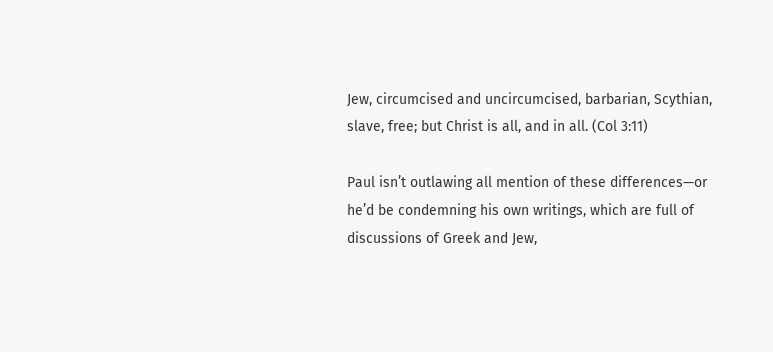Jew, circumcised and uncircumcised, barbarian, Scythian, slave, free; but Christ is all, and in all. (Col 3:11)

Paul isn’t outlawing all mention of these differences—or he’d be condemning his own writings, which are full of discussions of Greek and Jew,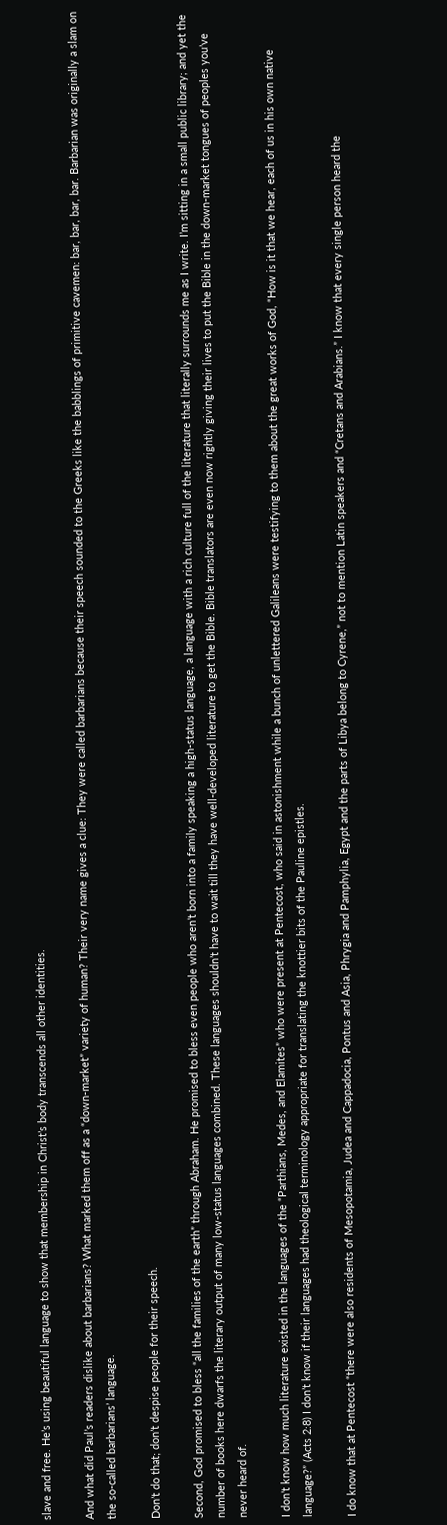slave and free. He’s using beautiful language to show that membership in Christ’s body transcends all other identities.

And what did Paul’s readers dislike about barbarians? What marked them off as a “down-market” variety of human? Their very name gives a clue: They were called barbarians because their speech sounded to the Greeks like the babblings of primitive cavemen: bar, bar, bar, bar. Barbarian was originally a slam on the so-called barbarians’ language.

Don’t do that; don’t despise people for their speech.

Second, God promised to bless “all the families of the earth” through Abraham. He promised to bless even people who aren’t born into a family speaking a high-status language, a language with a rich culture full of the literature that literally surrounds me as I write. I’m sitting in a small public library; and yet the number of books here dwarfs the literary output of many low-status languages combined. These languages shouldn’t have to wait till they have well-developed literature to get the Bible. Bible translators are even now rightly giving their lives to put the Bible in the down-market tongues of peoples you’ve never heard of.

I don’t know how much literature existed in the languages of the “Parthians, Medes, and Elamites” who were present at Pentecost, who said in astonishment while a bunch of unlettered Galileans were testifying to them about the great works of God, “How is it that we hear, each of us in his own native language?” (Acts 2:8) I don’t know if their languages had theological terminology appropriate for translating the knottier bits of the Pauline epistles.

I do know that at Pentecost “there were also residents of Mesopotamia, Judea and Cappadocia, Pontus and Asia, Phrygia and Pamphylia, Egypt and the parts of Libya belong to Cyrene,” not to mention Latin speakers and “Cretans and Arabians.” I know that every single person heard the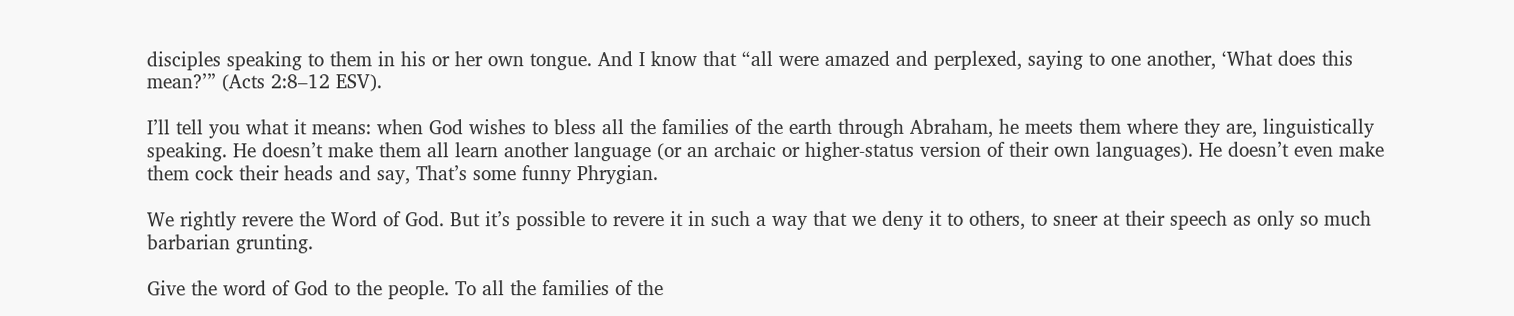disciples speaking to them in his or her own tongue. And I know that “all were amazed and perplexed, saying to one another, ‘What does this mean?’” (Acts 2:8–12 ESV).

I’ll tell you what it means: when God wishes to bless all the families of the earth through Abraham, he meets them where they are, linguistically speaking. He doesn’t make them all learn another language (or an archaic or higher-status version of their own languages). He doesn’t even make them cock their heads and say, That’s some funny Phrygian.

We rightly revere the Word of God. But it’s possible to revere it in such a way that we deny it to others, to sneer at their speech as only so much barbarian grunting.

Give the word of God to the people. To all the families of the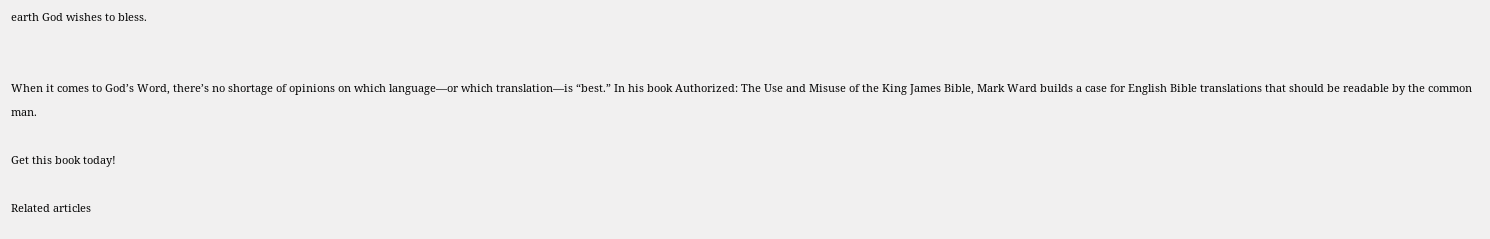earth God wishes to bless.


When it comes to God’s Word, there’s no shortage of opinions on which language—or which translation—is “best.” In his book Authorized: The Use and Misuse of the King James Bible, Mark Ward builds a case for English Bible translations that should be readable by the common man.

Get this book today!

Related articles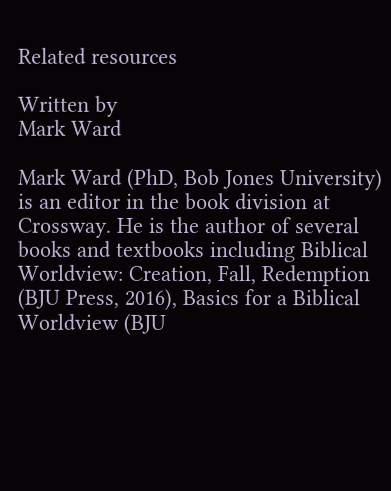Related resources

Written by
Mark Ward

Mark Ward (PhD, Bob Jones University) is an editor in the book division at Crossway. He is the author of several books and textbooks including Biblical Worldview: Creation, Fall, Redemption (BJU Press, 2016), Basics for a Biblical Worldview (BJU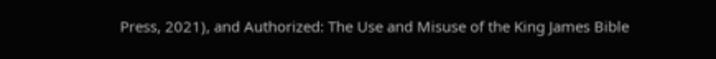Press, 2021), and Authorized: The Use and Misuse of the King James Bible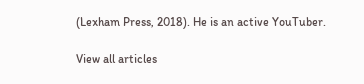(Lexham Press, 2018). He is an active YouTuber.

View all articles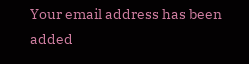Your email address has been added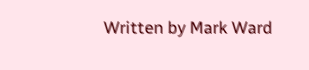Written by Mark Ward